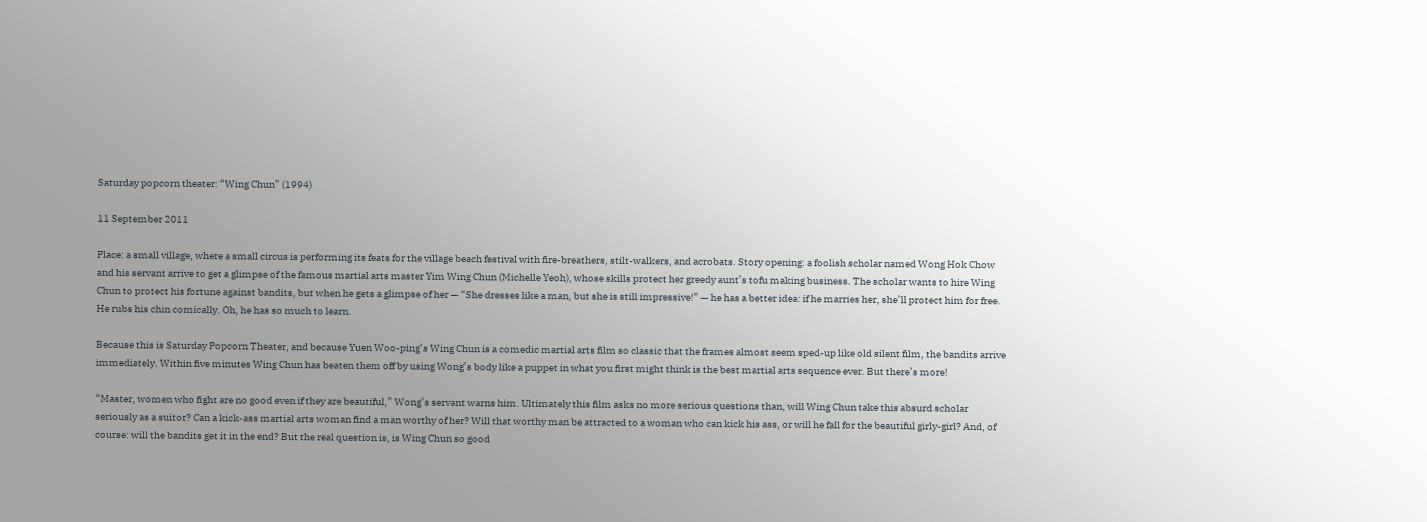Saturday popcorn theater: “Wing Chun” (1994)

11 September 2011

Place: a small village, where a small circus is performing its feats for the village beach festival with fire-breathers, stilt-walkers, and acrobats. Story opening: a foolish scholar named Wong Hok Chow and his servant arrive to get a glimpse of the famous martial arts master Yim Wing Chun (Michelle Yeoh), whose skills protect her greedy aunt’s tofu making business. The scholar wants to hire Wing Chun to protect his fortune against bandits, but when he gets a glimpse of her — “She dresses like a man, but she is still impressive!” — he has a better idea: if he marries her, she’ll protect him for free. He rubs his chin comically. Oh, he has so much to learn.

Because this is Saturday Popcorn Theater, and because Yuen Woo-ping’s Wing Chun is a comedic martial arts film so classic that the frames almost seem sped-up like old silent film, the bandits arrive immediately. Within five minutes Wing Chun has beaten them off by using Wong’s body like a puppet in what you first might think is the best martial arts sequence ever. But there’s more!

“Master, women who fight are no good even if they are beautiful,” Wong’s servant warns him. Ultimately this film asks no more serious questions than, will Wing Chun take this absurd scholar seriously as a suitor? Can a kick-ass martial arts woman find a man worthy of her? Will that worthy man be attracted to a woman who can kick his ass, or will he fall for the beautiful girly-girl? And, of course: will the bandits get it in the end? But the real question is, is Wing Chun so good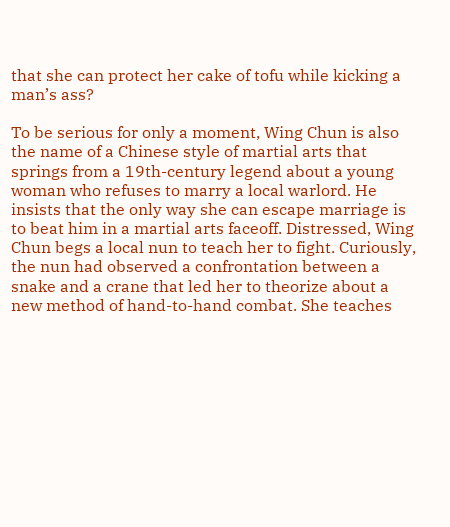that she can protect her cake of tofu while kicking a man’s ass?

To be serious for only a moment, Wing Chun is also the name of a Chinese style of martial arts that springs from a 19th-century legend about a young woman who refuses to marry a local warlord. He insists that the only way she can escape marriage is to beat him in a martial arts faceoff. Distressed, Wing Chun begs a local nun to teach her to fight. Curiously, the nun had observed a confrontation between a snake and a crane that led her to theorize about a new method of hand-to-hand combat. She teaches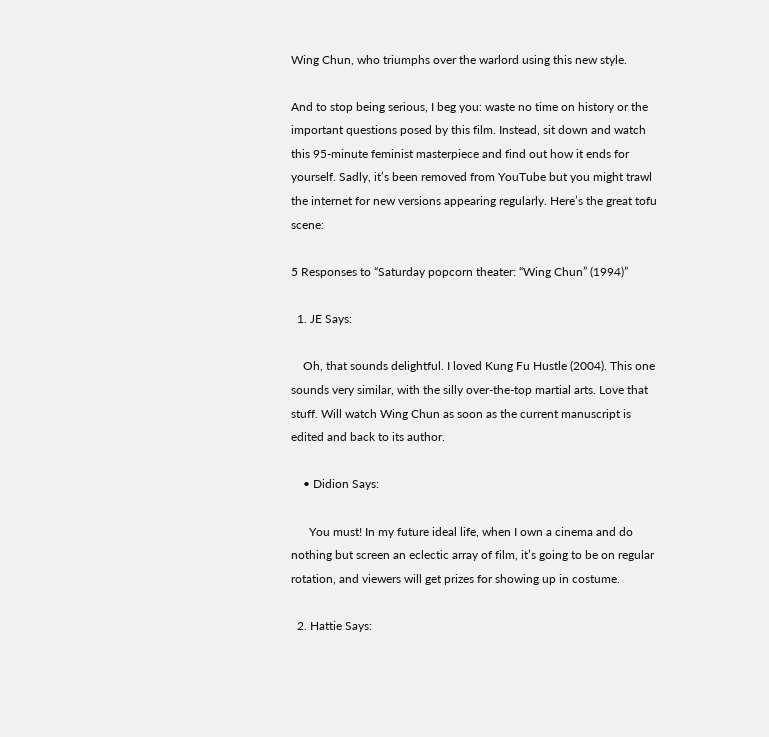Wing Chun, who triumphs over the warlord using this new style.

And to stop being serious, I beg you: waste no time on history or the important questions posed by this film. Instead, sit down and watch this 95-minute feminist masterpiece and find out how it ends for yourself. Sadly, it’s been removed from YouTube but you might trawl the internet for new versions appearing regularly. Here’s the great tofu scene:

5 Responses to “Saturday popcorn theater: “Wing Chun” (1994)”

  1. JE Says:

    Oh, that sounds delightful. I loved Kung Fu Hustle (2004). This one sounds very similar, with the silly over-the-top martial arts. Love that stuff. Will watch Wing Chun as soon as the current manuscript is edited and back to its author.

    • Didion Says:

      You must! In my future ideal life, when I own a cinema and do nothing but screen an eclectic array of film, it’s going to be on regular rotation, and viewers will get prizes for showing up in costume.

  2. Hattie Says: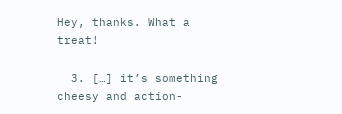Hey, thanks. What a treat!

  3. […] it’s something cheesy and action-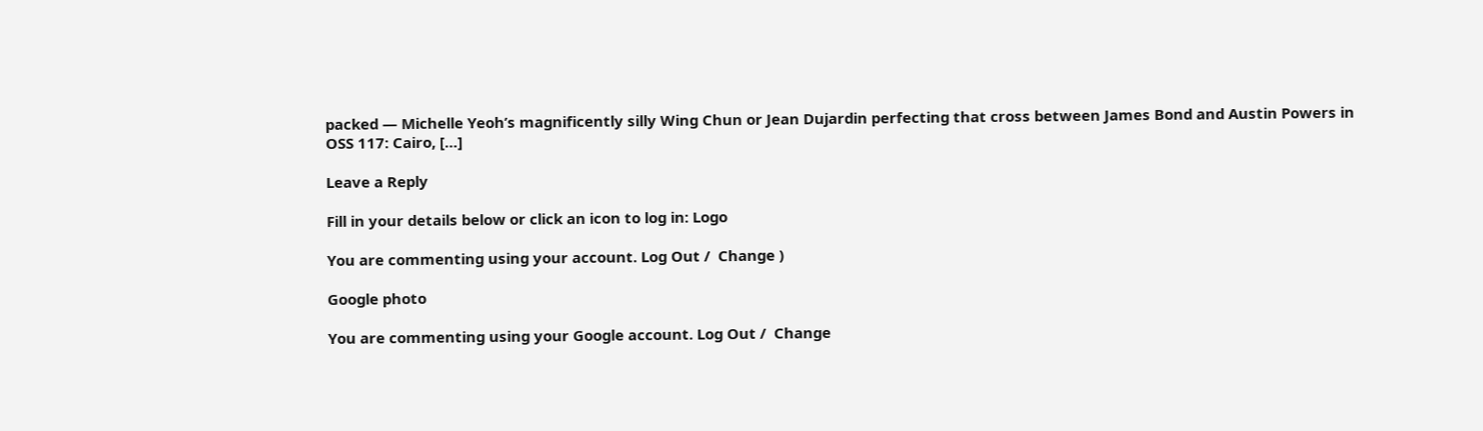packed — Michelle Yeoh’s magnificently silly Wing Chun or Jean Dujardin perfecting that cross between James Bond and Austin Powers in OSS 117: Cairo, […]

Leave a Reply

Fill in your details below or click an icon to log in: Logo

You are commenting using your account. Log Out /  Change )

Google photo

You are commenting using your Google account. Log Out /  Change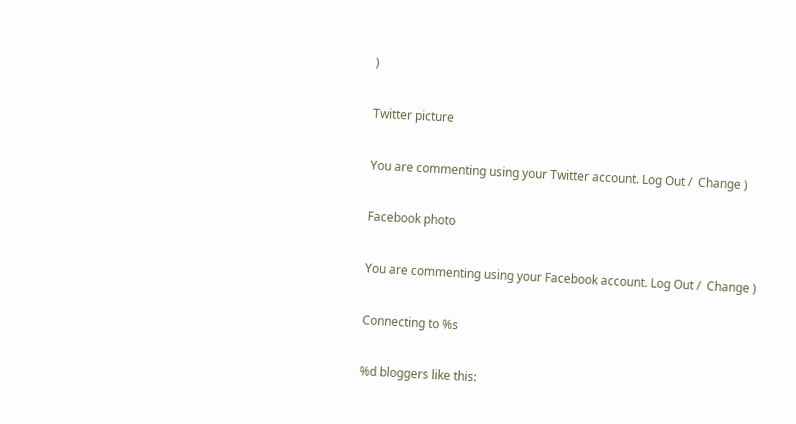)

Twitter picture

You are commenting using your Twitter account. Log Out /  Change )

Facebook photo

You are commenting using your Facebook account. Log Out /  Change )

Connecting to %s

%d bloggers like this: